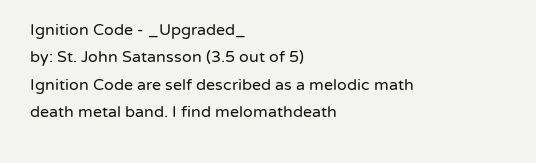Ignition Code - _Upgraded_
by: St. John Satansson (3.5 out of 5)
Ignition Code are self described as a melodic math death metal band. I find melomathdeath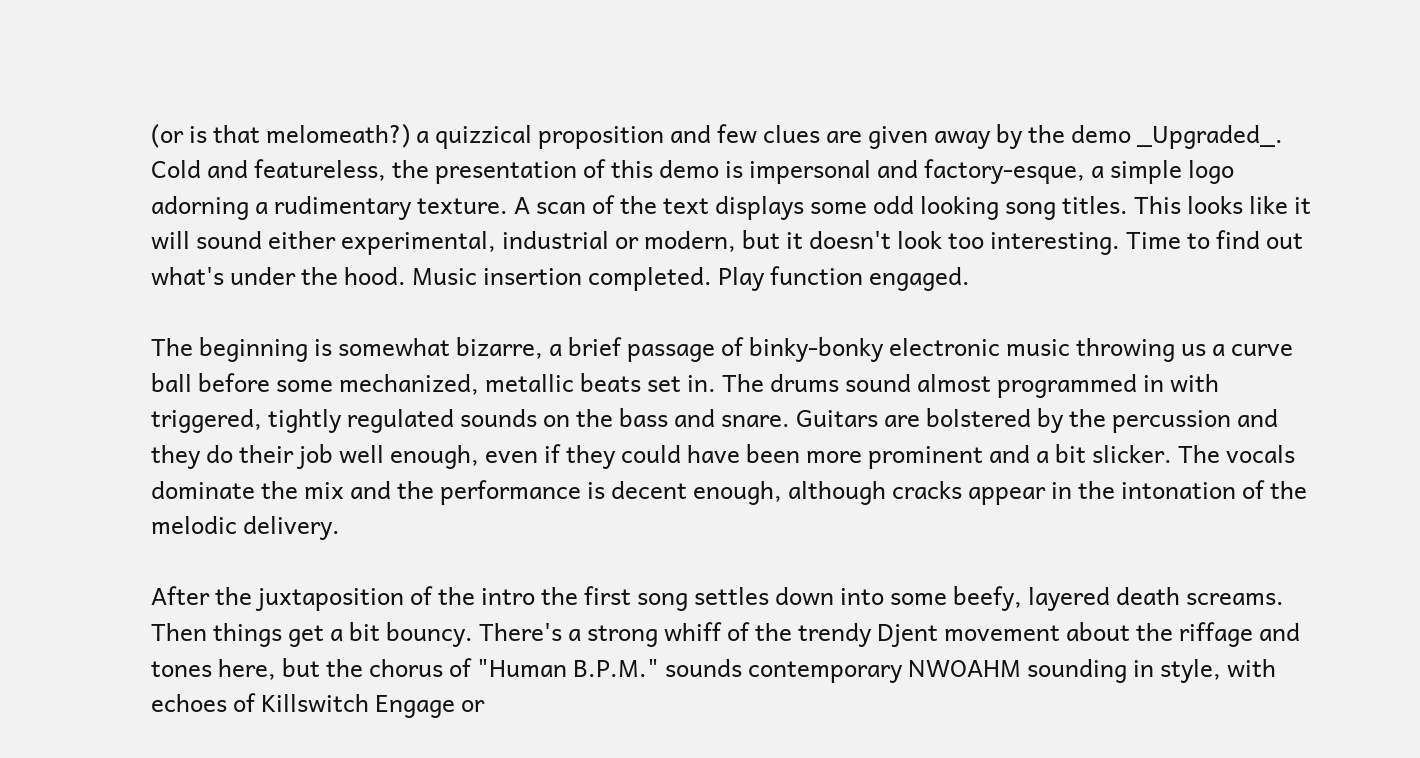(or is that melomeath?) a quizzical proposition and few clues are given away by the demo _Upgraded_. Cold and featureless, the presentation of this demo is impersonal and factory-esque, a simple logo adorning a rudimentary texture. A scan of the text displays some odd looking song titles. This looks like it will sound either experimental, industrial or modern, but it doesn't look too interesting. Time to find out what's under the hood. Music insertion completed. Play function engaged.

The beginning is somewhat bizarre, a brief passage of binky-bonky electronic music throwing us a curve ball before some mechanized, metallic beats set in. The drums sound almost programmed in with triggered, tightly regulated sounds on the bass and snare. Guitars are bolstered by the percussion and they do their job well enough, even if they could have been more prominent and a bit slicker. The vocals dominate the mix and the performance is decent enough, although cracks appear in the intonation of the melodic delivery.

After the juxtaposition of the intro the first song settles down into some beefy, layered death screams. Then things get a bit bouncy. There's a strong whiff of the trendy Djent movement about the riffage and tones here, but the chorus of "Human B.P.M." sounds contemporary NWOAHM sounding in style, with echoes of Killswitch Engage or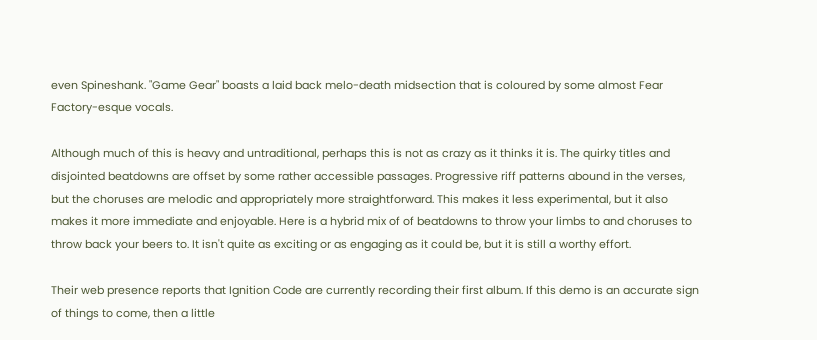even Spineshank. "Game Gear" boasts a laid back melo-death midsection that is coloured by some almost Fear Factory-esque vocals.

Although much of this is heavy and untraditional, perhaps this is not as crazy as it thinks it is. The quirky titles and disjointed beatdowns are offset by some rather accessible passages. Progressive riff patterns abound in the verses, but the choruses are melodic and appropriately more straightforward. This makes it less experimental, but it also makes it more immediate and enjoyable. Here is a hybrid mix of of beatdowns to throw your limbs to and choruses to throw back your beers to. It isn't quite as exciting or as engaging as it could be, but it is still a worthy effort.

Their web presence reports that Ignition Code are currently recording their first album. If this demo is an accurate sign of things to come, then a little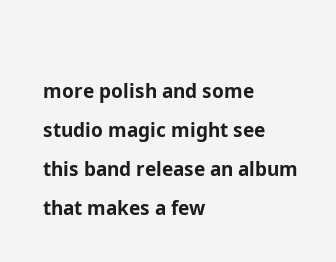more polish and some studio magic might see this band release an album that makes a few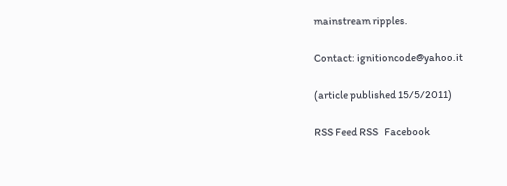mainstream ripples.

Contact: ignitioncode@yahoo.it

(article published 15/5/2011)

RSS Feed RSS   Facebook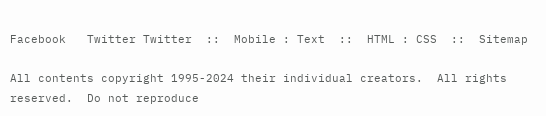Facebook   Twitter Twitter  ::  Mobile : Text  ::  HTML : CSS  ::  Sitemap

All contents copyright 1995-2024 their individual creators.  All rights reserved.  Do not reproduce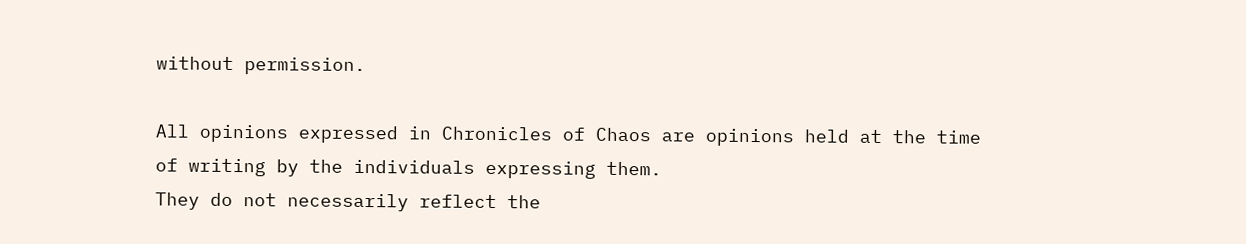without permission.

All opinions expressed in Chronicles of Chaos are opinions held at the time of writing by the individuals expressing them.
They do not necessarily reflect the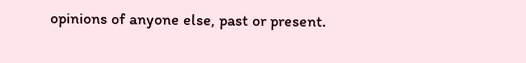opinions of anyone else, past or present.